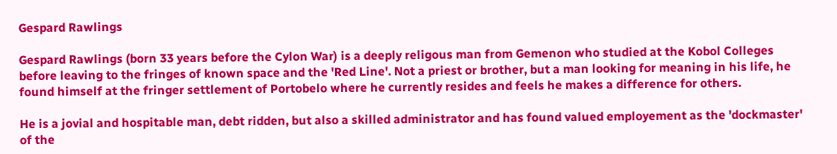Gespard Rawlings

Gespard Rawlings (born 33 years before the Cylon War) is a deeply religous man from Gemenon who studied at the Kobol Colleges before leaving to the fringes of known space and the 'Red Line'. Not a priest or brother, but a man looking for meaning in his life, he found himself at the fringer settlement of Portobelo where he currently resides and feels he makes a difference for others.

He is a jovial and hospitable man, debt ridden, but also a skilled administrator and has found valued employement as the 'dockmaster' of the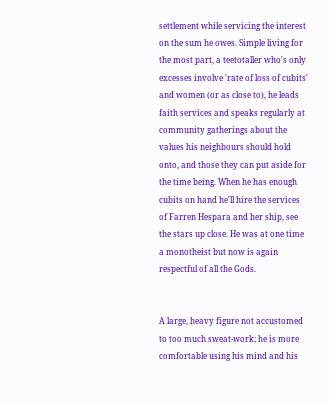settlement while servicing the interest on the sum he owes. Simple living for the most part, a teetotaller who's only excesses involve 'rate of loss of cubits' and women (or as close to), he leads faith services and speaks regularly at community gatherings about the values his neighbours should hold onto, and those they can put aside for the time being. When he has enough cubits on hand he'll hire the services of Farren Hespara and her ship, see the stars up close. He was at one time a monotheist but now is again respectful of all the Gods.


A large, heavy figure not accustomed to too much sweat-work; he is more comfortable using his mind and his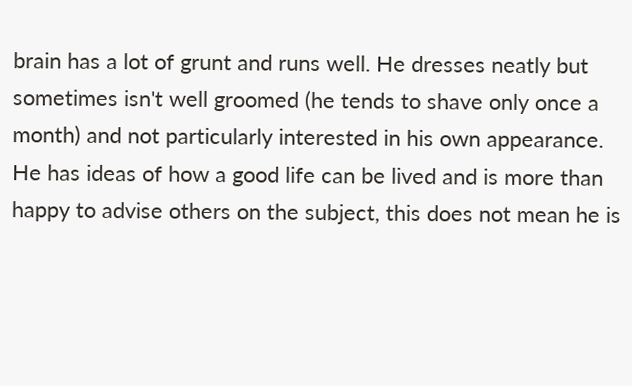brain has a lot of grunt and runs well. He dresses neatly but sometimes isn't well groomed (he tends to shave only once a month) and not particularly interested in his own appearance. He has ideas of how a good life can be lived and is more than happy to advise others on the subject, this does not mean he is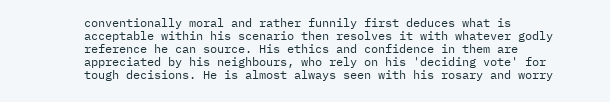conventionally moral and rather funnily first deduces what is acceptable within his scenario then resolves it with whatever godly reference he can source. His ethics and confidence in them are appreciated by his neighbours, who rely on his 'deciding vote' for tough decisions. He is almost always seen with his rosary and worry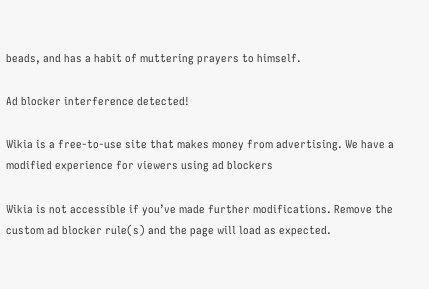beads, and has a habit of muttering prayers to himself.

Ad blocker interference detected!

Wikia is a free-to-use site that makes money from advertising. We have a modified experience for viewers using ad blockers

Wikia is not accessible if you’ve made further modifications. Remove the custom ad blocker rule(s) and the page will load as expected.